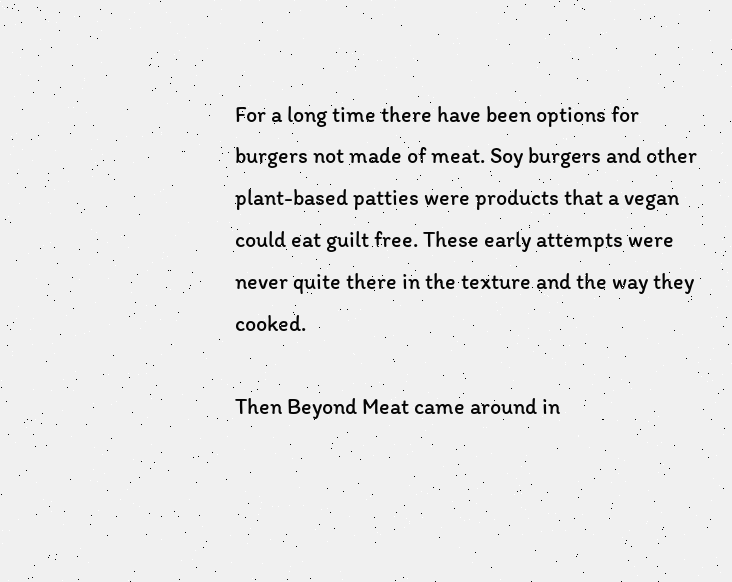For a long time there have been options for burgers not made of meat. Soy burgers and other plant-based patties were products that a vegan could eat guilt free. These early attempts were never quite there in the texture and the way they cooked.

Then Beyond Meat came around in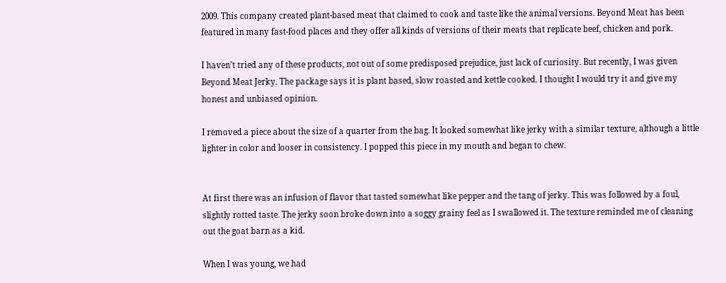2009. This company created plant-based meat that claimed to cook and taste like the animal versions. Beyond Meat has been featured in many fast-food places and they offer all kinds of versions of their meats that replicate beef, chicken and pork.

I haven’t tried any of these products, not out of some predisposed prejudice, just lack of curiosity. But recently, I was given Beyond Meat Jerky. The package says it is plant based, slow roasted and kettle cooked. I thought I would try it and give my honest and unbiased opinion.

I removed a piece about the size of a quarter from the bag. It looked somewhat like jerky with a similar texture, although a little lighter in color and looser in consistency. I popped this piece in my mouth and began to chew.


At first there was an infusion of flavor that tasted somewhat like pepper and the tang of jerky. This was followed by a foul, slightly rotted taste. The jerky soon broke down into a soggy grainy feel as I swallowed it. The texture reminded me of cleaning out the goat barn as a kid.

When I was young, we had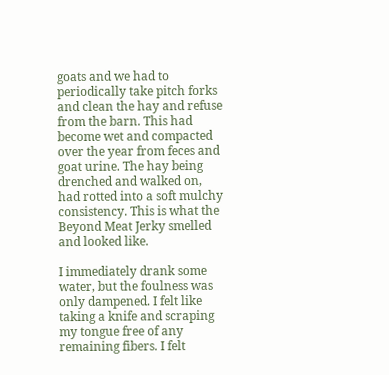goats and we had to periodically take pitch forks and clean the hay and refuse from the barn. This had become wet and compacted over the year from feces and goat urine. The hay being drenched and walked on, had rotted into a soft mulchy consistency. This is what the Beyond Meat Jerky smelled and looked like.

I immediately drank some water, but the foulness was only dampened. I felt like taking a knife and scraping my tongue free of any remaining fibers. I felt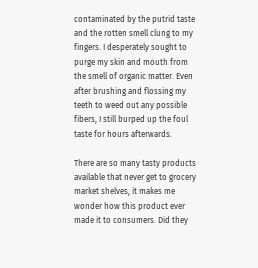contaminated by the putrid taste and the rotten smell clung to my fingers. I desperately sought to purge my skin and mouth from the smell of organic matter. Even after brushing and flossing my teeth to weed out any possible fibers, I still burped up the foul taste for hours afterwards.

There are so many tasty products available that never get to grocery market shelves, it makes me wonder how this product ever made it to consumers. Did they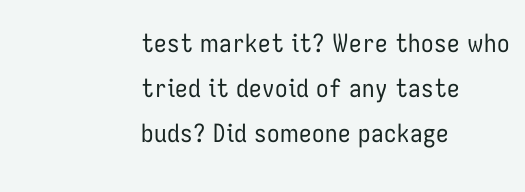test market it? Were those who tried it devoid of any taste buds? Did someone package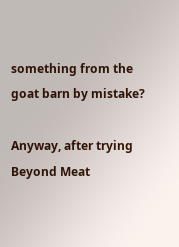something from the goat barn by mistake?

Anyway, after trying Beyond Meat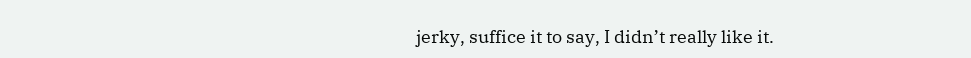jerky, suffice it to say, I didn’t really like it.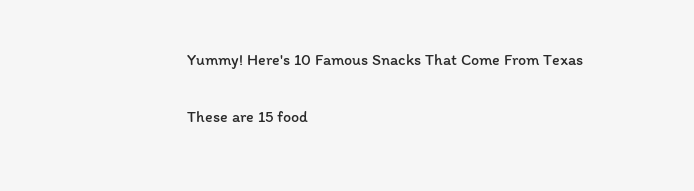Yummy! Here's 10 Famous Snacks That Come From Texas

These are 15 food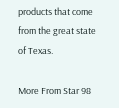products that come from the great state of Texas.

More From Star 98